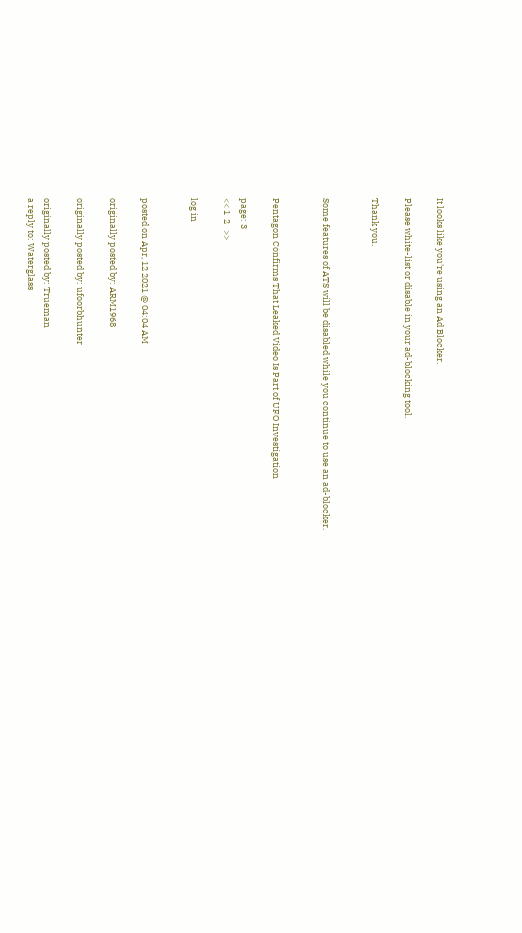It looks like you're using an Ad Blocker.

Please white-list or disable in your ad-blocking tool.

Thank you.


Some features of ATS will be disabled while you continue to use an ad-blocker.


Pentagon Confirms That Leaked Video Is Part of UFO Investigation

page: 3
<< 1  2   >>

log in


posted on Apr, 12 2021 @ 04:04 AM

originally posted by: ARM1968

originally posted by: ufoorbhunter

originally posted by: Trueman
a reply to: Waterglass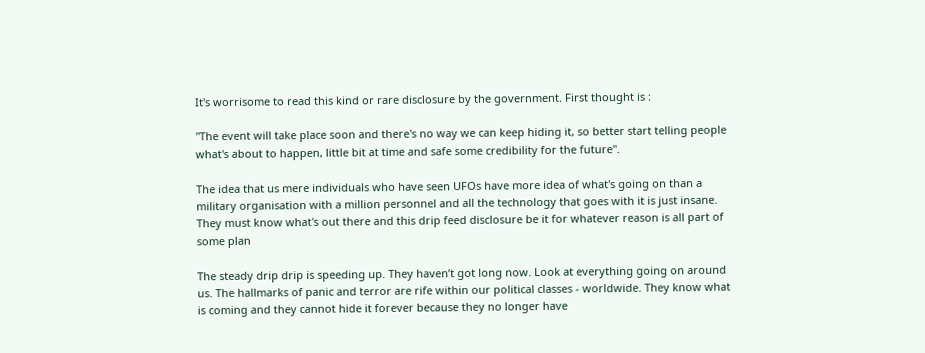It's worrisome to read this kind or rare disclosure by the government. First thought is :

"The event will take place soon and there's no way we can keep hiding it, so better start telling people what's about to happen, little bit at time and safe some credibility for the future".

The idea that us mere individuals who have seen UFOs have more idea of what's going on than a military organisation with a million personnel and all the technology that goes with it is just insane. They must know what's out there and this drip feed disclosure be it for whatever reason is all part of some plan

The steady drip drip is speeding up. They haven’t got long now. Look at everything going on around us. The hallmarks of panic and terror are rife within our political classes - worldwide. They know what is coming and they cannot hide it forever because they no longer have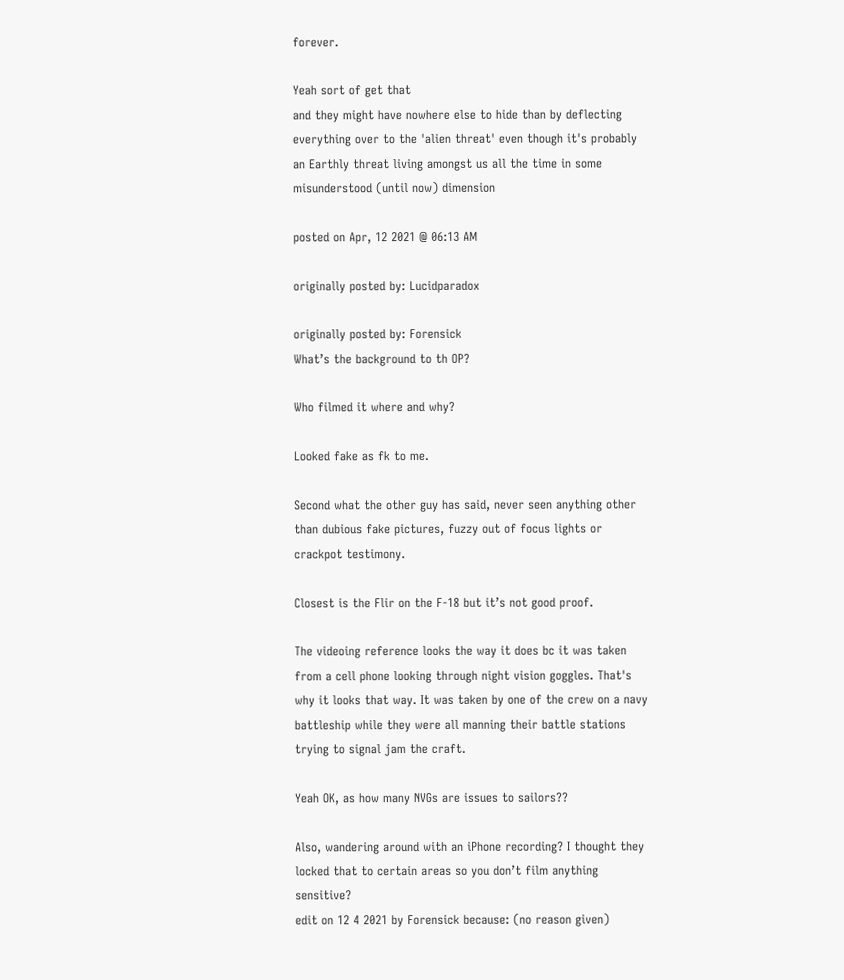forever.

Yeah sort of get that
and they might have nowhere else to hide than by deflecting everything over to the 'alien threat' even though it's probably an Earthly threat living amongst us all the time in some misunderstood (until now) dimension

posted on Apr, 12 2021 @ 06:13 AM

originally posted by: Lucidparadox

originally posted by: Forensick
What’s the background to th OP?

Who filmed it where and why?

Looked fake as fk to me.

Second what the other guy has said, never seen anything other than dubious fake pictures, fuzzy out of focus lights or crackpot testimony.

Closest is the Flir on the F-18 but it’s not good proof.

The videoing reference looks the way it does bc it was taken from a cell phone looking through night vision goggles. That's why it looks that way. It was taken by one of the crew on a navy battleship while they were all manning their battle stations trying to signal jam the craft.

Yeah OK, as how many NVGs are issues to sailors??

Also, wandering around with an iPhone recording? I thought they locked that to certain areas so you don’t film anything sensitive?
edit on 12 4 2021 by Forensick because: (no reason given)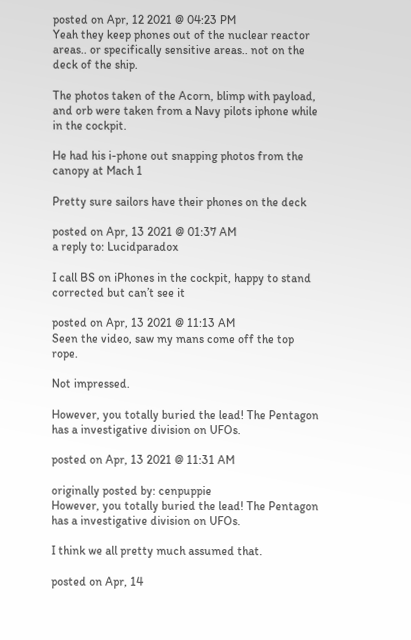posted on Apr, 12 2021 @ 04:23 PM
Yeah they keep phones out of the nuclear reactor areas.. or specifically sensitive areas.. not on the deck of the ship.

The photos taken of the Acorn, blimp with payload, and orb were taken from a Navy pilots iphone while in the cockpit.

He had his i-phone out snapping photos from the canopy at Mach 1

Pretty sure sailors have their phones on the deck

posted on Apr, 13 2021 @ 01:37 AM
a reply to: Lucidparadox

I call BS on iPhones in the cockpit, happy to stand corrected but can’t see it

posted on Apr, 13 2021 @ 11:13 AM
Seen the video, saw my mans come off the top rope.

Not impressed.

However, you totally buried the lead! The Pentagon has a investigative division on UFOs.

posted on Apr, 13 2021 @ 11:31 AM

originally posted by: cenpuppie
However, you totally buried the lead! The Pentagon has a investigative division on UFOs.

I think we all pretty much assumed that.

posted on Apr, 14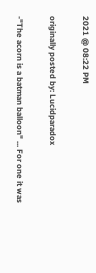2021 @ 08:22 PM

originally posted by: Lucidparadox

-"The acorn is a batman balloon" ... For one it was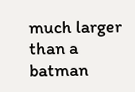much larger than a batman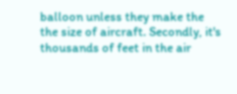balloon unless they make the the size of aircraft. Secondly, it's thousands of feet in the air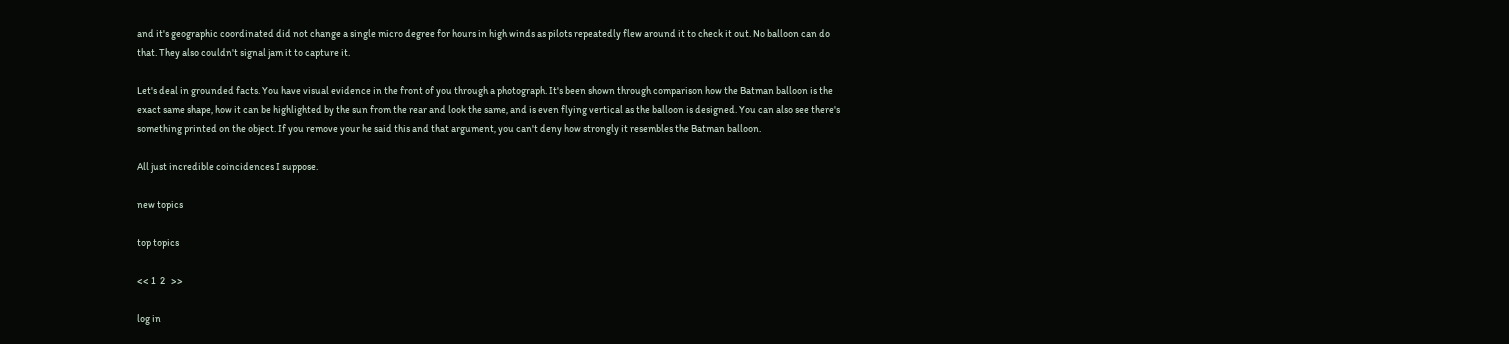and it's geographic coordinated did not change a single micro degree for hours in high winds as pilots repeatedly flew around it to check it out. No balloon can do that. They also couldn't signal jam it to capture it.

Let's deal in grounded facts. You have visual evidence in the front of you through a photograph. It's been shown through comparison how the Batman balloon is the exact same shape, how it can be highlighted by the sun from the rear and look the same, and is even flying vertical as the balloon is designed. You can also see there's something printed on the object. If you remove your he said this and that argument, you can't deny how strongly it resembles the Batman balloon.

All just incredible coincidences I suppose.

new topics

top topics

<< 1  2   >>

log in